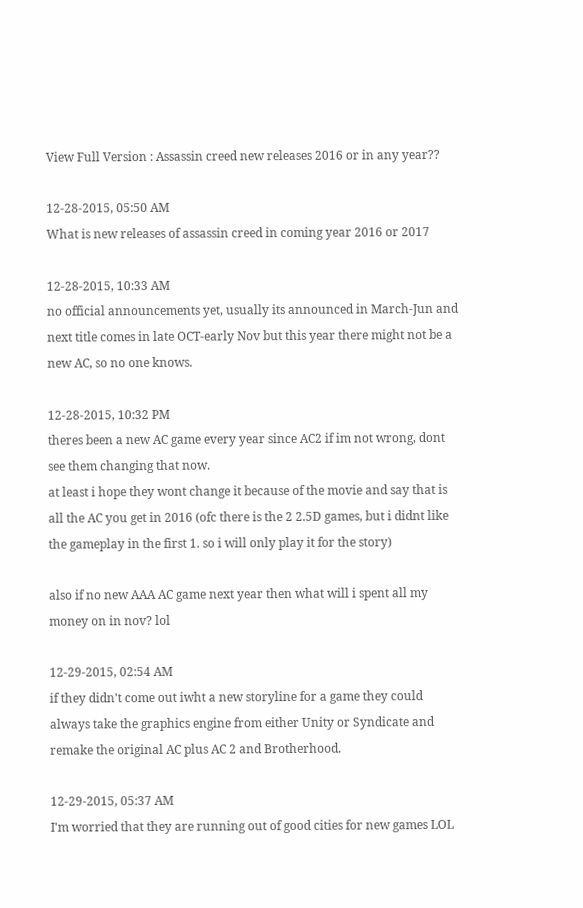View Full Version : Assassin creed new releases 2016 or in any year??

12-28-2015, 05:50 AM
What is new releases of assassin creed in coming year 2016 or 2017

12-28-2015, 10:33 AM
no official announcements yet, usually its announced in March-Jun and next title comes in late OCT-early Nov but this year there might not be a new AC, so no one knows.

12-28-2015, 10:32 PM
theres been a new AC game every year since AC2 if im not wrong, dont see them changing that now.
at least i hope they wont change it because of the movie and say that is all the AC you get in 2016 (ofc there is the 2 2.5D games, but i didnt like the gameplay in the first 1. so i will only play it for the story)

also if no new AAA AC game next year then what will i spent all my money on in nov? lol

12-29-2015, 02:54 AM
if they didn't come out iwht a new storyline for a game they could always take the graphics engine from either Unity or Syndicate and remake the original AC plus AC 2 and Brotherhood.

12-29-2015, 05:37 AM
I'm worried that they are running out of good cities for new games LOL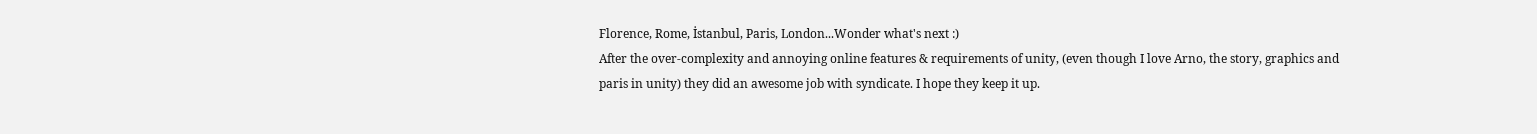Florence, Rome, İstanbul, Paris, London...Wonder what's next :)
After the over-complexity and annoying online features & requirements of unity, (even though I love Arno, the story, graphics and paris in unity) they did an awesome job with syndicate. I hope they keep it up.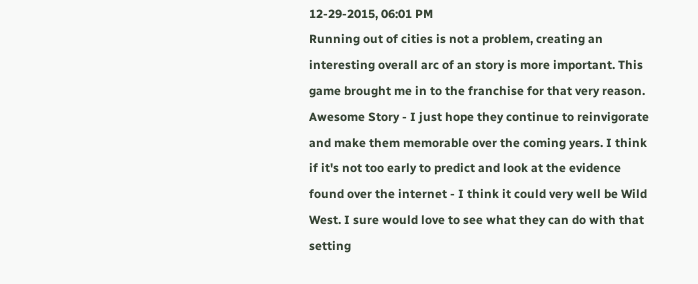12-29-2015, 06:01 PM
Running out of cities is not a problem, creating an interesting overall arc of an story is more important. This game brought me in to the franchise for that very reason. Awesome Story - I just hope they continue to reinvigorate and make them memorable over the coming years. I think if it's not too early to predict and look at the evidence found over the internet - I think it could very well be Wild West. I sure would love to see what they can do with that setting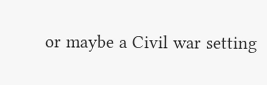or maybe a Civil war setting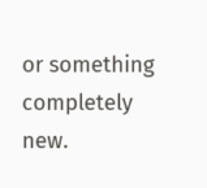or something completely new.